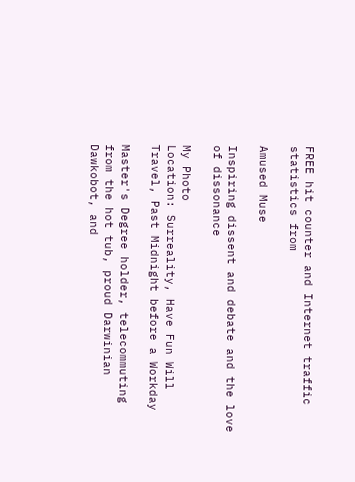FREE hit counter and Internet traffic statistics from

Amused Muse

Inspiring dissent and debate and the love of dissonance

My Photo
Location: Surreality, Have Fun Will Travel, Past Midnight before a Workday

Master's Degree holder, telecommuting from the hot tub, proud Darwinian Dawkobot, and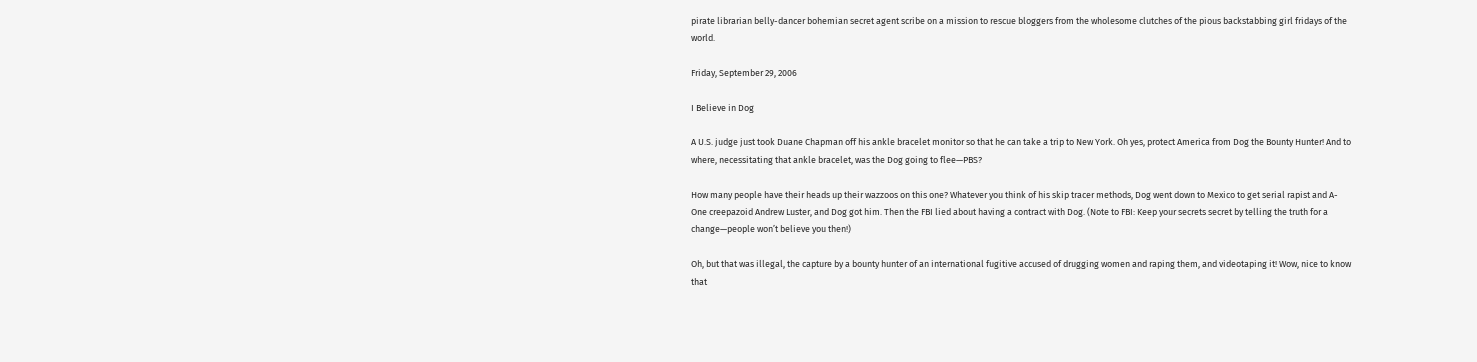pirate librarian belly-dancer bohemian secret agent scribe on a mission to rescue bloggers from the wholesome clutches of the pious backstabbing girl fridays of the world.

Friday, September 29, 2006

I Believe in Dog

A U.S. judge just took Duane Chapman off his ankle bracelet monitor so that he can take a trip to New York. Oh yes, protect America from Dog the Bounty Hunter! And to where, necessitating that ankle bracelet, was the Dog going to flee—PBS?

How many people have their heads up their wazzoos on this one? Whatever you think of his skip tracer methods, Dog went down to Mexico to get serial rapist and A-One creepazoid Andrew Luster, and Dog got him. Then the FBI lied about having a contract with Dog. (Note to FBI: Keep your secrets secret by telling the truth for a change—people won’t believe you then!)

Oh, but that was illegal, the capture by a bounty hunter of an international fugitive accused of drugging women and raping them, and videotaping it! Wow, nice to know that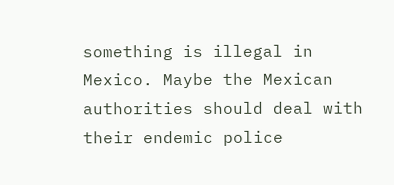something is illegal in Mexico. Maybe the Mexican authorities should deal with their endemic police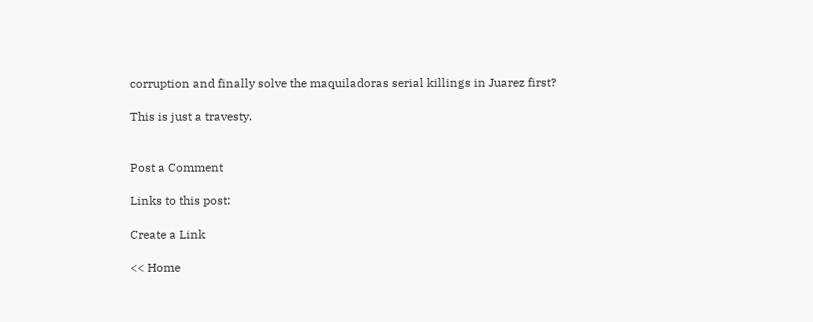corruption and finally solve the maquiladoras serial killings in Juarez first?

This is just a travesty.


Post a Comment

Links to this post:

Create a Link

<< Home